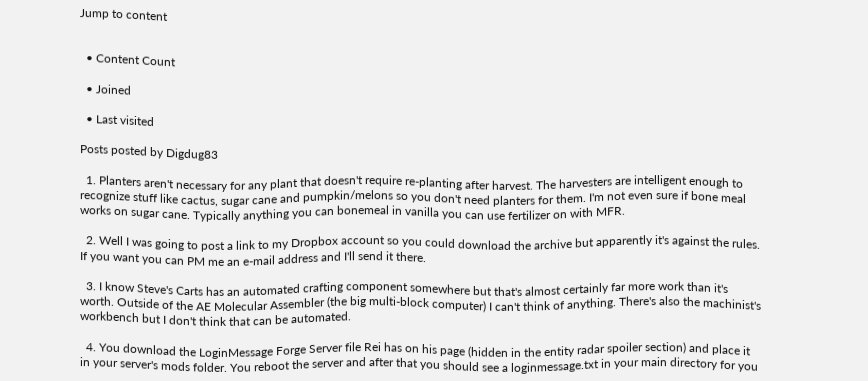Jump to content


  • Content Count

  • Joined

  • Last visited

Posts posted by Digdug83

  1. Planters aren't necessary for any plant that doesn't require re-planting after harvest. The harvesters are intelligent enough to recognize stuff like cactus, sugar cane and pumpkin/melons so you don't need planters for them. I'm not even sure if bone meal works on sugar cane. Typically anything you can bonemeal in vanilla you can use fertilizer on with MFR.

  2. Well I was going to post a link to my Dropbox account so you could download the archive but apparently it's against the rules. If you want you can PM me an e-mail address and I'll send it there.

  3. I know Steve's Carts has an automated crafting component somewhere but that's almost certainly far more work than it's worth. Outside of the AE Molecular Assembler (the big multi-block computer) I can't think of anything. There's also the machinist's workbench but I don't think that can be automated.

  4. You download the LoginMessage Forge Server file Rei has on his page (hidden in the entity radar spoiler section) and place it in your server's mods folder. You reboot the server and after that you should see a loginmessage.txt in your main directory for you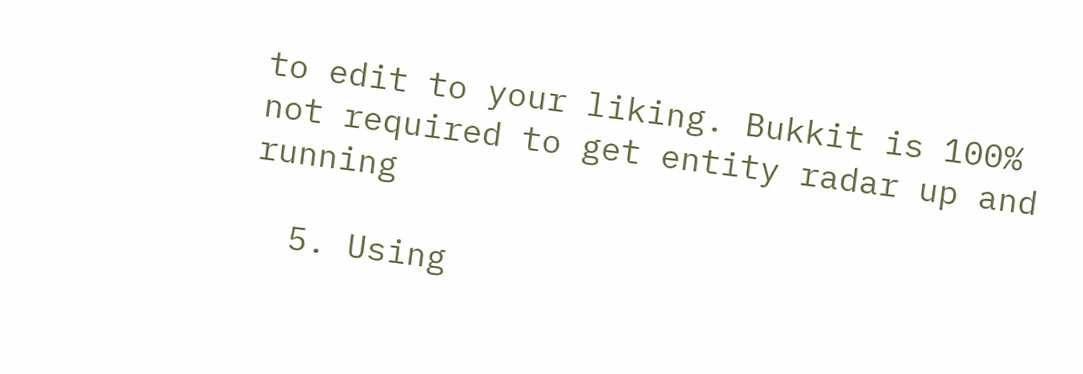to edit to your liking. Bukkit is 100% not required to get entity radar up and running

  5. Using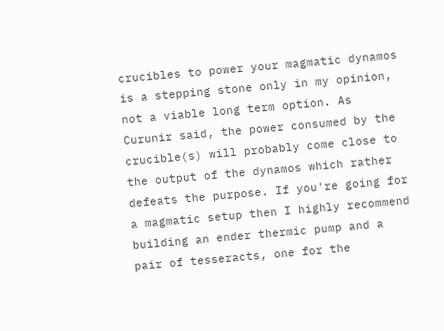crucibles to power your magmatic dynamos is a stepping stone only in my opinion, not a viable long term option. As Curunir said, the power consumed by the crucible(s) will probably come close to the output of the dynamos which rather defeats the purpose. If you're going for a magmatic setup then I highly recommend building an ender thermic pump and a pair of tesseracts, one for the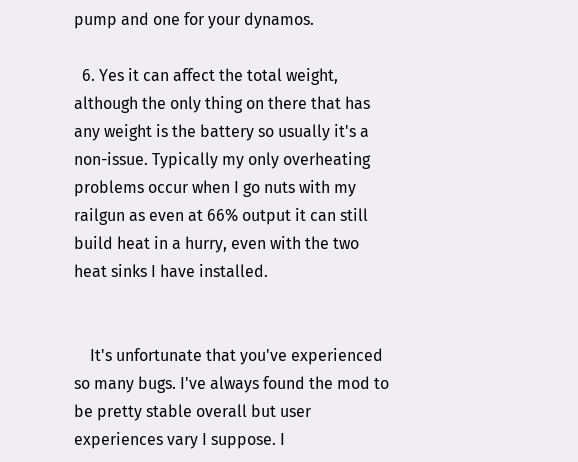pump and one for your dynamos.

  6. Yes it can affect the total weight, although the only thing on there that has any weight is the battery so usually it's a non-issue. Typically my only overheating problems occur when I go nuts with my railgun as even at 66% output it can still build heat in a hurry, even with the two heat sinks I have installed.


    It's unfortunate that you've experienced so many bugs. I've always found the mod to be pretty stable overall but user experiences vary I suppose. I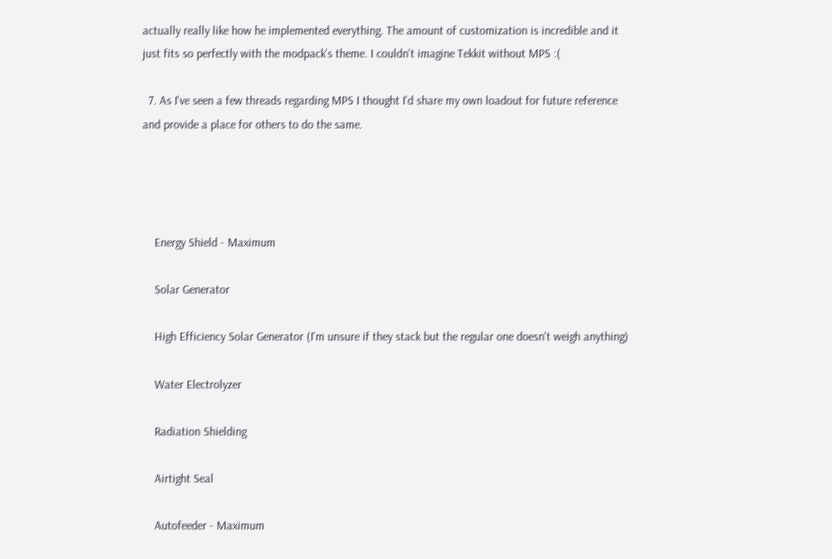actually really like how he implemented everything. The amount of customization is incredible and it just fits so perfectly with the modpack's theme. I couldn't imagine Tekkit without MPS :(

  7. As I've seen a few threads regarding MPS I thought I'd share my own loadout for future reference and provide a place for others to do the same.




    Energy Shield - Maximum

    Solar Generator

    High Efficiency Solar Generator (I'm unsure if they stack but the regular one doesn't weigh anything)

    Water Electrolyzer

    Radiation Shielding

    Airtight Seal

    Autofeeder - Maximum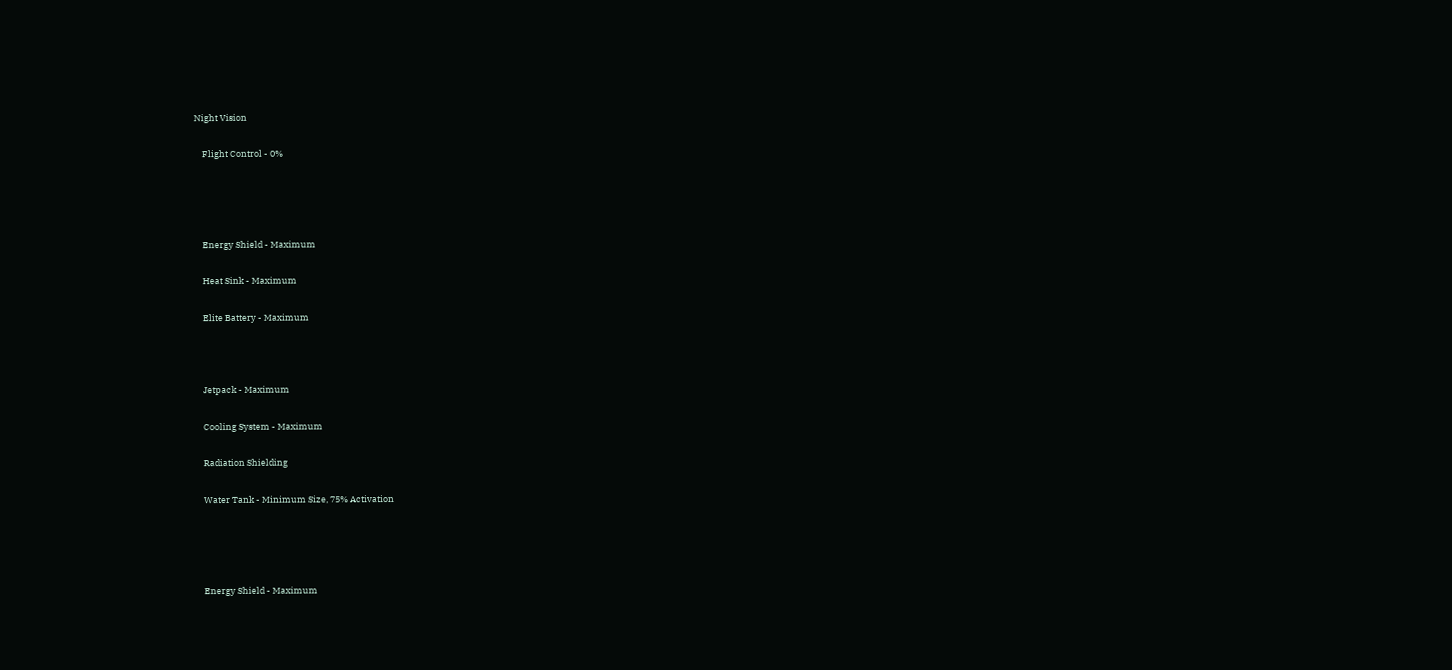Night Vision

    Flight Control - 0%




    Energy Shield - Maximum

    Heat Sink - Maximum

    Elite Battery - Maximum



    Jetpack - Maximum

    Cooling System - Maximum

    Radiation Shielding

    Water Tank - Minimum Size, 75% Activation




    Energy Shield - Maximum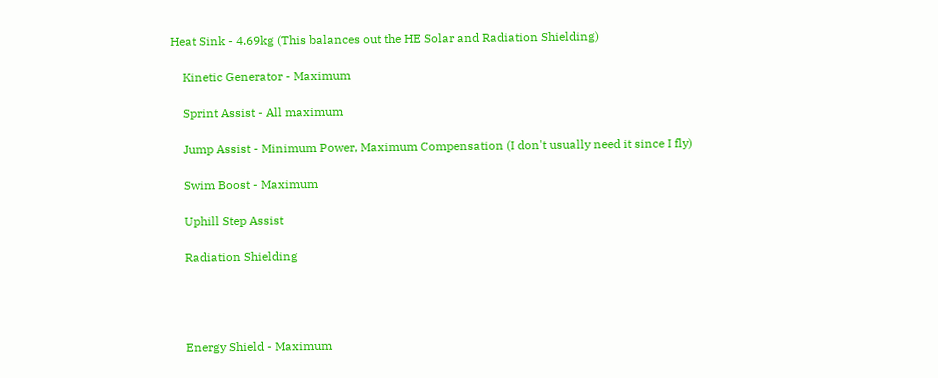Heat Sink - 4.69kg (This balances out the HE Solar and Radiation Shielding)

    Kinetic Generator - Maximum

    Sprint Assist - All maximum

    Jump Assist - Minimum Power, Maximum Compensation (I don't usually need it since I fly)

    Swim Boost - Maximum

    Uphill Step Assist

    Radiation Shielding




    Energy Shield - Maximum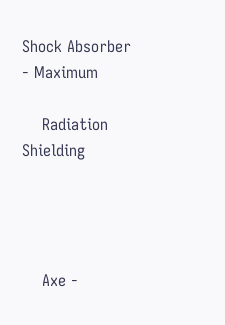Shock Absorber - Maximum

    Radiation Shielding




    Axe -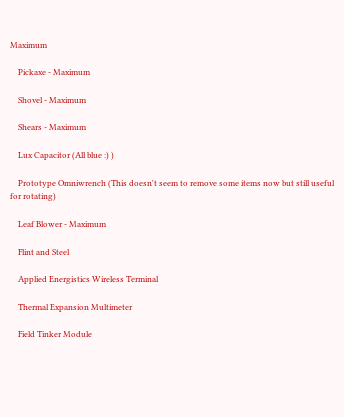Maximum

    Pickaxe - Maximum

    Shovel - Maximum

    Shears - Maximum

    Lux Capacitor (All blue :) )

    Prototype Omniwrench (This doesn't seem to remove some items now but still useful for rotating)

    Leaf Blower - Maximum

    Flint and Steel

    Applied Energistics Wireless Terminal

    Thermal Expansion Multimeter

    Field Tinker Module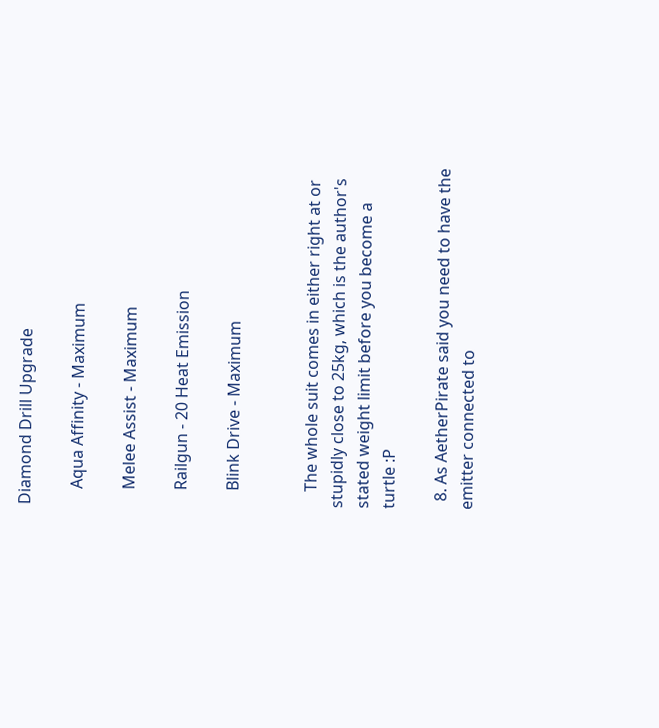Diamond Drill Upgrade

    Aqua Affinity - Maximum

    Melee Assist - Maximum

    Railgun - 20 Heat Emission

    Blink Drive - Maximum


    The whole suit comes in either right at or stupidly close to 25kg, which is the author's stated weight limit before you become a turtle :P

  8. As AetherPirate said you need to have the emitter connected to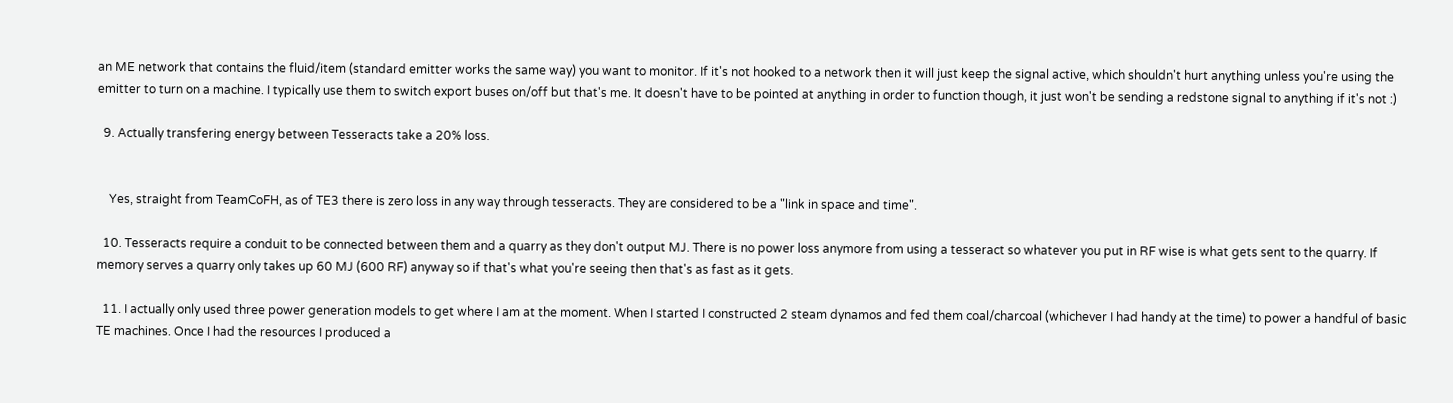an ME network that contains the fluid/item (standard emitter works the same way) you want to monitor. If it's not hooked to a network then it will just keep the signal active, which shouldn't hurt anything unless you're using the emitter to turn on a machine. I typically use them to switch export buses on/off but that's me. It doesn't have to be pointed at anything in order to function though, it just won't be sending a redstone signal to anything if it's not :)

  9. Actually transfering energy between Tesseracts take a 20% loss.


    Yes, straight from TeamCoFH, as of TE3 there is zero loss in any way through tesseracts. They are considered to be a "link in space and time".

  10. Tesseracts require a conduit to be connected between them and a quarry as they don't output MJ. There is no power loss anymore from using a tesseract so whatever you put in RF wise is what gets sent to the quarry. If memory serves a quarry only takes up 60 MJ (600 RF) anyway so if that's what you're seeing then that's as fast as it gets.

  11. I actually only used three power generation models to get where I am at the moment. When I started I constructed 2 steam dynamos and fed them coal/charcoal (whichever I had handy at the time) to power a handful of basic TE machines. Once I had the resources I produced a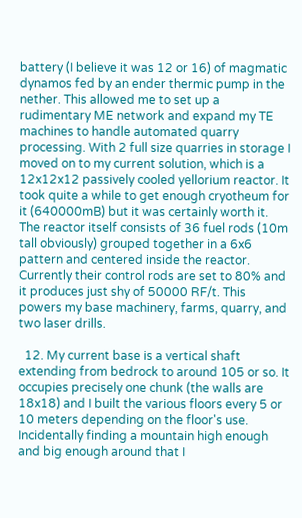battery (I believe it was 12 or 16) of magmatic dynamos fed by an ender thermic pump in the nether. This allowed me to set up a rudimentary ME network and expand my TE machines to handle automated quarry processing. With 2 full size quarries in storage I moved on to my current solution, which is a 12x12x12 passively cooled yellorium reactor. It took quite a while to get enough cryotheum for it (640000mB) but it was certainly worth it. The reactor itself consists of 36 fuel rods (10m tall obviously) grouped together in a 6x6 pattern and centered inside the reactor. Currently their control rods are set to 80% and it produces just shy of 50000 RF/t. This powers my base machinery, farms, quarry, and two laser drills.

  12. My current base is a vertical shaft extending from bedrock to around 105 or so. It occupies precisely one chunk (the walls are 18x18) and I built the various floors every 5 or 10 meters depending on the floor's use. Incidentally finding a mountain high enough and big enough around that I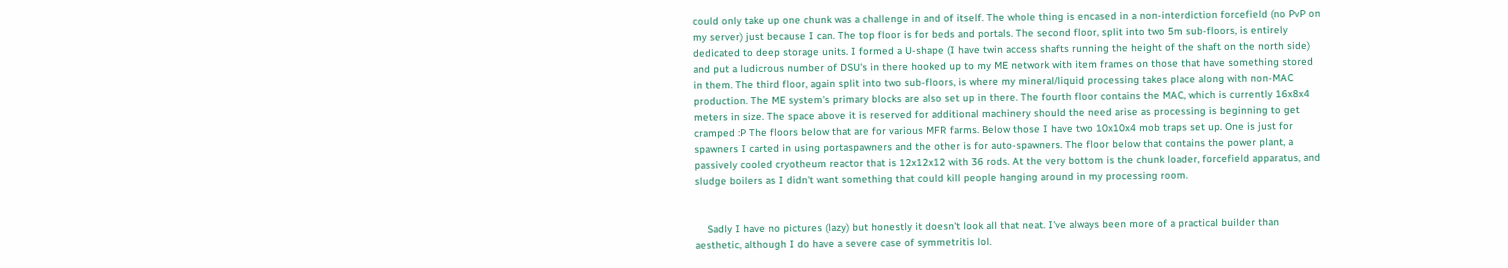could only take up one chunk was a challenge in and of itself. The whole thing is encased in a non-interdiction forcefield (no PvP on my server) just because I can. The top floor is for beds and portals. The second floor, split into two 5m sub-floors, is entirely dedicated to deep storage units. I formed a U-shape (I have twin access shafts running the height of the shaft on the north side) and put a ludicrous number of DSU's in there hooked up to my ME network with item frames on those that have something stored in them. The third floor, again split into two sub-floors, is where my mineral/liquid processing takes place along with non-MAC production. The ME system's primary blocks are also set up in there. The fourth floor contains the MAC, which is currently 16x8x4 meters in size. The space above it is reserved for additional machinery should the need arise as processing is beginning to get cramped :P The floors below that are for various MFR farms. Below those I have two 10x10x4 mob traps set up. One is just for spawners I carted in using portaspawners and the other is for auto-spawners. The floor below that contains the power plant, a passively cooled cryotheum reactor that is 12x12x12 with 36 rods. At the very bottom is the chunk loader, forcefield apparatus, and sludge boilers as I didn't want something that could kill people hanging around in my processing room.


    Sadly I have no pictures (lazy) but honestly it doesn't look all that neat. I've always been more of a practical builder than aesthetic, although I do have a severe case of symmetritis lol.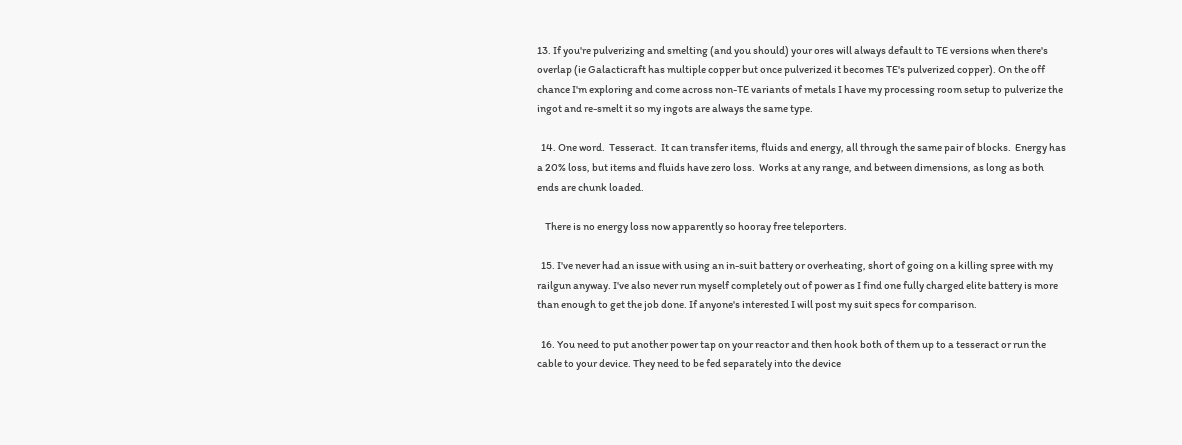13. If you're pulverizing and smelting (and you should) your ores will always default to TE versions when there's overlap (ie Galacticraft has multiple copper but once pulverized it becomes TE's pulverized copper). On the off chance I'm exploring and come across non-TE variants of metals I have my processing room setup to pulverize the ingot and re-smelt it so my ingots are always the same type.

  14. One word.  Tesseract.  It can transfer items, fluids and energy, all through the same pair of blocks.  Energy has a 20% loss, but items and fluids have zero loss.  Works at any range, and between dimensions, as long as both ends are chunk loaded.

    There is no energy loss now apparently so hooray free teleporters.

  15. I've never had an issue with using an in-suit battery or overheating, short of going on a killing spree with my railgun anyway. I've also never run myself completely out of power as I find one fully charged elite battery is more than enough to get the job done. If anyone's interested I will post my suit specs for comparison.

  16. You need to put another power tap on your reactor and then hook both of them up to a tesseract or run the cable to your device. They need to be fed separately into the device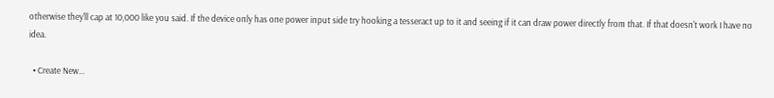otherwise they'll cap at 10,000 like you said. If the device only has one power input side try hooking a tesseract up to it and seeing if it can draw power directly from that. If that doesn't work I have no idea.

  • Create New...